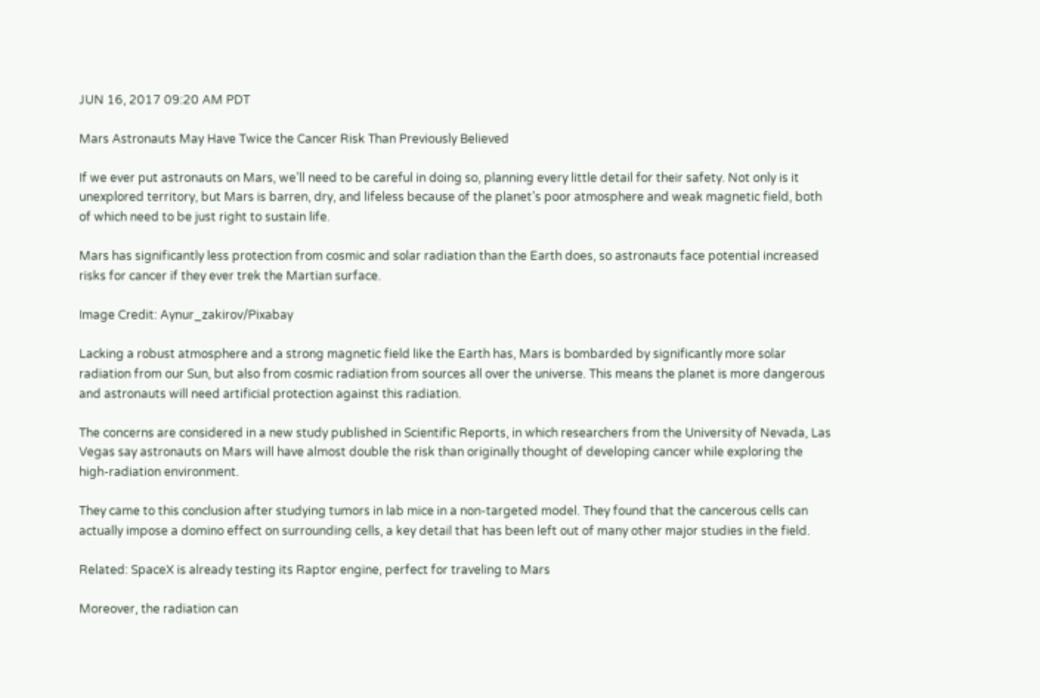JUN 16, 2017 09:20 AM PDT

Mars Astronauts May Have Twice the Cancer Risk Than Previously Believed

If we ever put astronauts on Mars, we’ll need to be careful in doing so, planning every little detail for their safety. Not only is it unexplored territory, but Mars is barren, dry, and lifeless because of the planet’s poor atmosphere and weak magnetic field, both of which need to be just right to sustain life.

Mars has significantly less protection from cosmic and solar radiation than the Earth does, so astronauts face potential increased risks for cancer if they ever trek the Martian surface.

Image Credit: Aynur_zakirov/Pixabay

Lacking a robust atmosphere and a strong magnetic field like the Earth has, Mars is bombarded by significantly more solar radiation from our Sun, but also from cosmic radiation from sources all over the universe. This means the planet is more dangerous and astronauts will need artificial protection against this radiation.

The concerns are considered in a new study published in Scientific Reports, in which researchers from the University of Nevada, Las Vegas say astronauts on Mars will have almost double the risk than originally thought of developing cancer while exploring the high-radiation environment.

They came to this conclusion after studying tumors in lab mice in a non-targeted model. They found that the cancerous cells can actually impose a domino effect on surrounding cells, a key detail that has been left out of many other major studies in the field.

Related: SpaceX is already testing its Raptor engine, perfect for traveling to Mars

Moreover, the radiation can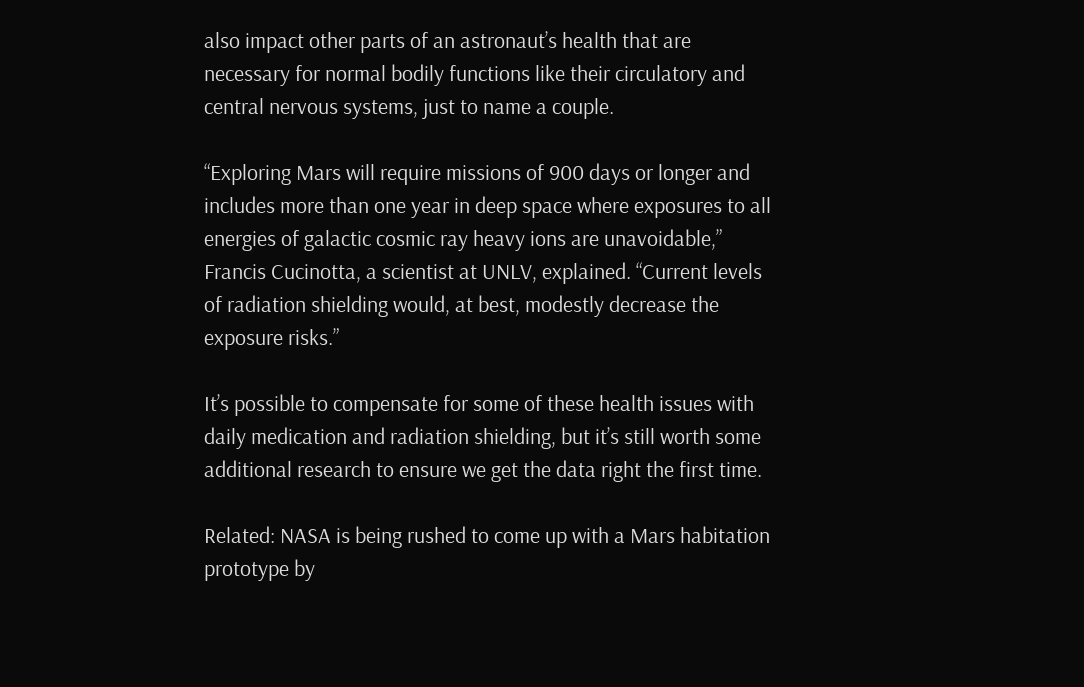also impact other parts of an astronaut’s health that are necessary for normal bodily functions like their circulatory and central nervous systems, just to name a couple.

“Exploring Mars will require missions of 900 days or longer and includes more than one year in deep space where exposures to all energies of galactic cosmic ray heavy ions are unavoidable,” Francis Cucinotta, a scientist at UNLV, explained. “Current levels of radiation shielding would, at best, modestly decrease the exposure risks.”

It’s possible to compensate for some of these health issues with daily medication and radiation shielding, but it’s still worth some additional research to ensure we get the data right the first time.

Related: NASA is being rushed to come up with a Mars habitation prototype by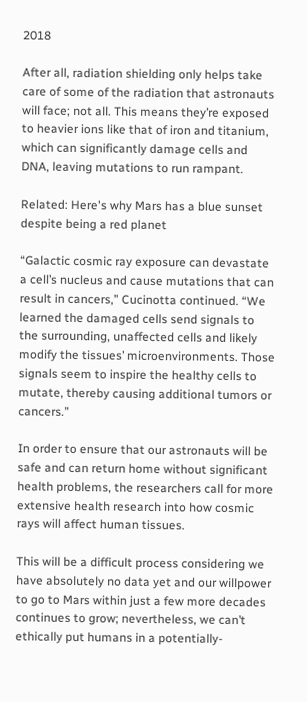2018

After all, radiation shielding only helps take care of some of the radiation that astronauts will face; not all. This means they’re exposed to heavier ions like that of iron and titanium, which can significantly damage cells and DNA, leaving mutations to run rampant.

Related: Here's why Mars has a blue sunset despite being a red planet

“Galactic cosmic ray exposure can devastate a cell’s nucleus and cause mutations that can result in cancers,” Cucinotta continued. “We learned the damaged cells send signals to the surrounding, unaffected cells and likely modify the tissues’ microenvironments. Those signals seem to inspire the healthy cells to mutate, thereby causing additional tumors or cancers.”

In order to ensure that our astronauts will be safe and can return home without significant health problems, the researchers call for more extensive health research into how cosmic rays will affect human tissues.

This will be a difficult process considering we have absolutely no data yet and our willpower to go to Mars within just a few more decades continues to grow; nevertheless, we can’t ethically put humans in a potentially-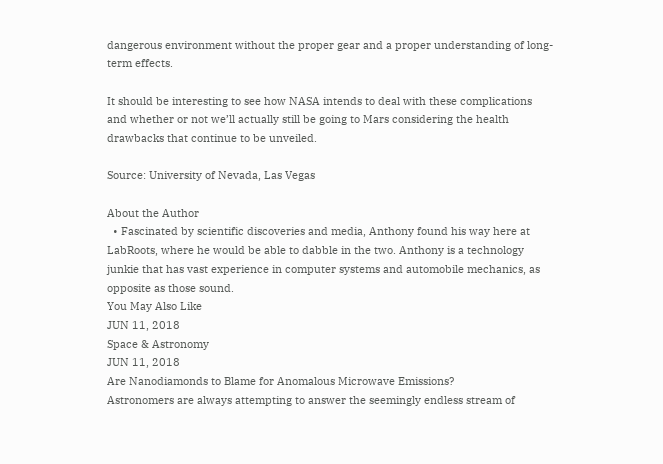dangerous environment without the proper gear and a proper understanding of long-term effects.

It should be interesting to see how NASA intends to deal with these complications and whether or not we’ll actually still be going to Mars considering the health drawbacks that continue to be unveiled.

Source: University of Nevada, Las Vegas

About the Author
  • Fascinated by scientific discoveries and media, Anthony found his way here at LabRoots, where he would be able to dabble in the two. Anthony is a technology junkie that has vast experience in computer systems and automobile mechanics, as opposite as those sound.
You May Also Like
JUN 11, 2018
Space & Astronomy
JUN 11, 2018
Are Nanodiamonds to Blame for Anomalous Microwave Emissions?
Astronomers are always attempting to answer the seemingly endless stream of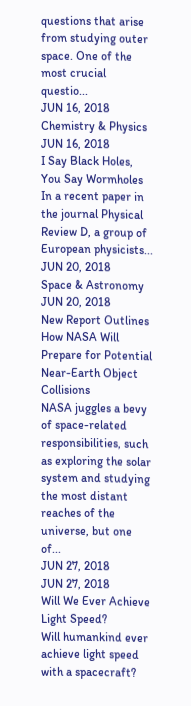questions that arise from studying outer space. One of the most crucial questio...
JUN 16, 2018
Chemistry & Physics
JUN 16, 2018
I Say Black Holes, You Say Wormholes
In a recent paper in the journal Physical Review D, a group of European physicists...
JUN 20, 2018
Space & Astronomy
JUN 20, 2018
New Report Outlines How NASA Will Prepare for Potential Near-Earth Object Collisions
NASA juggles a bevy of space-related responsibilities, such as exploring the solar system and studying the most distant reaches of the universe, but one of...
JUN 27, 2018
JUN 27, 2018
Will We Ever Achieve Light Speed?
Will humankind ever achieve light speed with a spacecraft?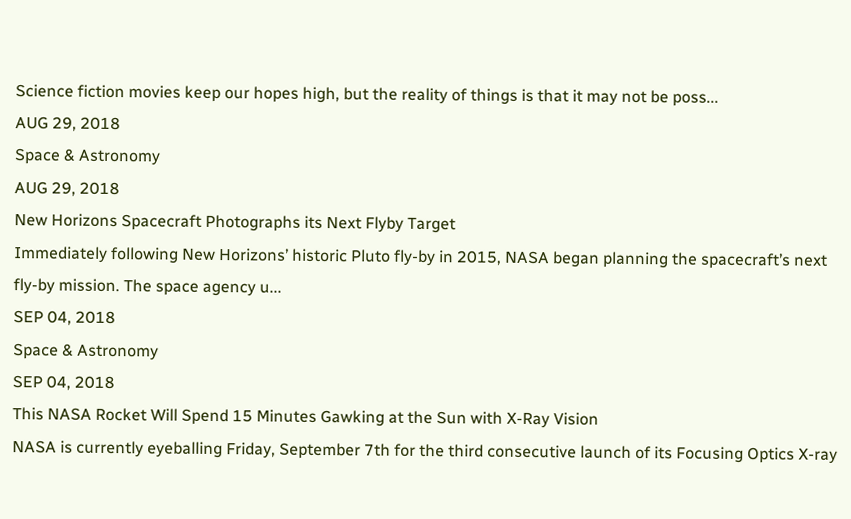Science fiction movies keep our hopes high, but the reality of things is that it may not be poss...
AUG 29, 2018
Space & Astronomy
AUG 29, 2018
New Horizons Spacecraft Photographs its Next Flyby Target
Immediately following New Horizons’ historic Pluto fly-by in 2015, NASA began planning the spacecraft’s next fly-by mission. The space agency u...
SEP 04, 2018
Space & Astronomy
SEP 04, 2018
This NASA Rocket Will Spend 15 Minutes Gawking at the Sun with X-Ray Vision
NASA is currently eyeballing Friday, September 7th for the third consecutive launch of its Focusing Optics X-ray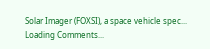Solar Imager (FOXSI), a space vehicle spec...
Loading Comments...